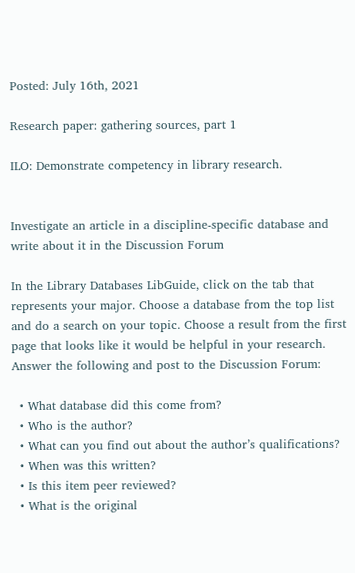Posted: July 16th, 2021

Research paper: gathering sources, part 1

ILO: Demonstrate competency in library research.


Investigate an article in a discipline-specific database and write about it in the Discussion Forum

In the Library Databases LibGuide, click on the tab that represents your major. Choose a database from the top list and do a search on your topic. Choose a result from the first page that looks like it would be helpful in your research. Answer the following and post to the Discussion Forum:

  • What database did this come from?
  • Who is the author?
  • What can you find out about the author’s qualifications?
  • When was this written?
  • Is this item peer reviewed?
  • What is the original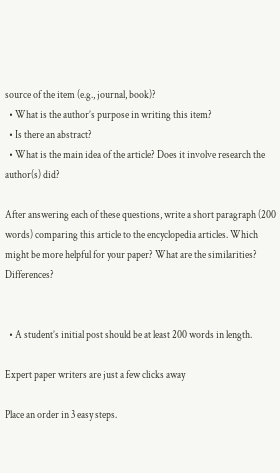source of the item (e.g., journal, book)?
  • What is the author’s purpose in writing this item?
  • Is there an abstract?
  • What is the main idea of the article? Does it involve research the author(s) did?

After answering each of these questions, write a short paragraph (200 words) comparing this article to the encyclopedia articles. Which might be more helpful for your paper? What are the similarities? Differences?


  • A student’s initial post should be at least 200 words in length.

Expert paper writers are just a few clicks away

Place an order in 3 easy steps.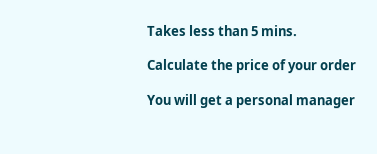Takes less than 5 mins.

Calculate the price of your order

You will get a personal manager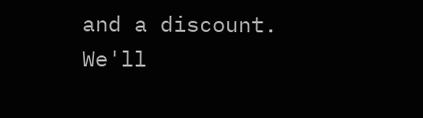and a discount.
We'll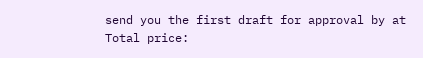send you the first draft for approval by at
Total price: